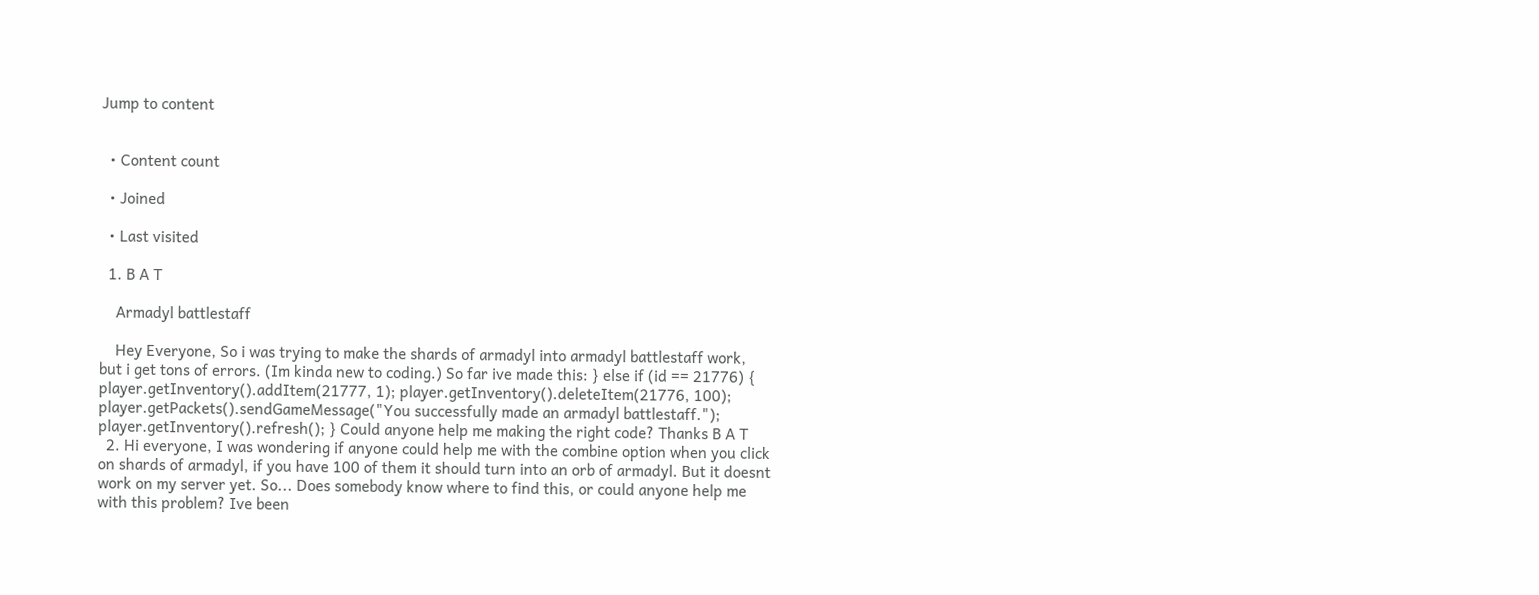Jump to content


  • Content count

  • Joined

  • Last visited

  1. B A T

    Armadyl battlestaff

    Hey Everyone, So i was trying to make the shards of armadyl into armadyl battlestaff work, but i get tons of errors. (Im kinda new to coding.) So far ive made this: } else if (id == 21776) { player.getInventory().addItem(21777, 1); player.getInventory().deleteItem(21776, 100); player.getPackets().sendGameMessage("You successfully made an armadyl battlestaff."); player.getInventory().refresh(); } Could anyone help me making the right code? Thanks B A T
  2. Hi everyone, I was wondering if anyone could help me with the combine option when you click on shards of armadyl, if you have 100 of them it should turn into an orb of armadyl. But it doesnt work on my server yet. So... Does somebody know where to find this, or could anyone help me with this problem? Ive been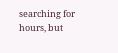searching for hours, but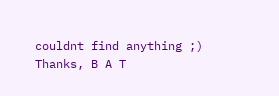couldnt find anything ;) Thanks, B A T